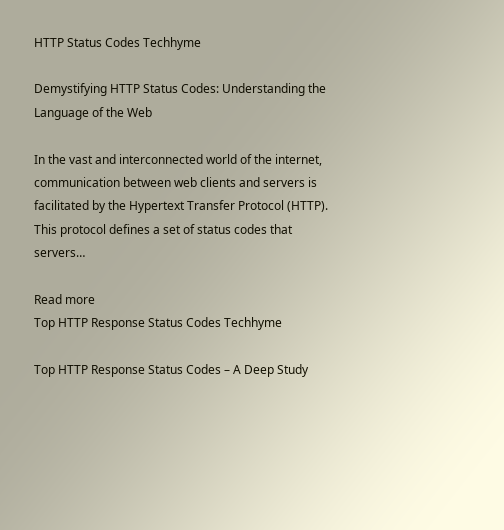HTTP Status Codes Techhyme

Demystifying HTTP Status Codes: Understanding the Language of the Web

In the vast and interconnected world of the internet, communication between web clients and servers is facilitated by the Hypertext Transfer Protocol (HTTP). This protocol defines a set of status codes that servers…

Read more
Top HTTP Response Status Codes Techhyme

Top HTTP Response Status Codes – A Deep Study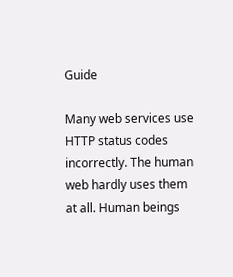Guide

Many web services use HTTP status codes incorrectly. The human web hardly uses them at all. Human beings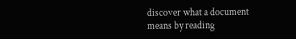discover what a document means by reading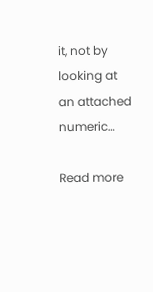it, not by looking at an attached numeric…

Read more